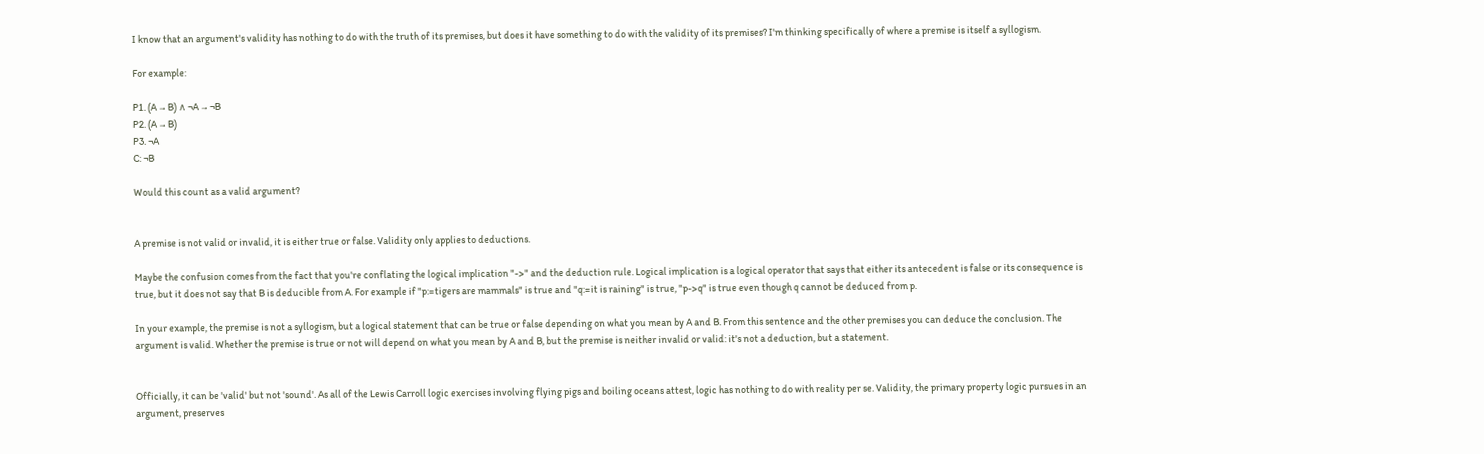I know that an argument's validity has nothing to do with the truth of its premises, but does it have something to do with the validity of its premises? I'm thinking specifically of where a premise is itself a syllogism.

For example:

P1. (A → B) ∧ ¬A → ¬B
P2. (A → B)
P3. ¬A
C: ¬B

Would this count as a valid argument?


A premise is not valid or invalid, it is either true or false. Validity only applies to deductions.

Maybe the confusion comes from the fact that you're conflating the logical implication "->" and the deduction rule. Logical implication is a logical operator that says that either its antecedent is false or its consequence is true, but it does not say that B is deducible from A. For example if "p:=tigers are mammals" is true and "q:=it is raining" is true, "p->q" is true even though q cannot be deduced from p.

In your example, the premise is not a syllogism, but a logical statement that can be true or false depending on what you mean by A and B. From this sentence and the other premises you can deduce the conclusion. The argument is valid. Whether the premise is true or not will depend on what you mean by A and B, but the premise is neither invalid or valid: it's not a deduction, but a statement.


Officially, it can be 'valid' but not 'sound'. As all of the Lewis Carroll logic exercises involving flying pigs and boiling oceans attest, logic has nothing to do with reality per se. Validity, the primary property logic pursues in an argument, preserves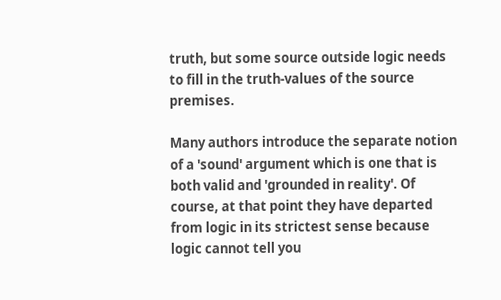truth, but some source outside logic needs to fill in the truth-values of the source premises.

Many authors introduce the separate notion of a 'sound' argument which is one that is both valid and 'grounded in reality'. Of course, at that point they have departed from logic in its strictest sense because logic cannot tell you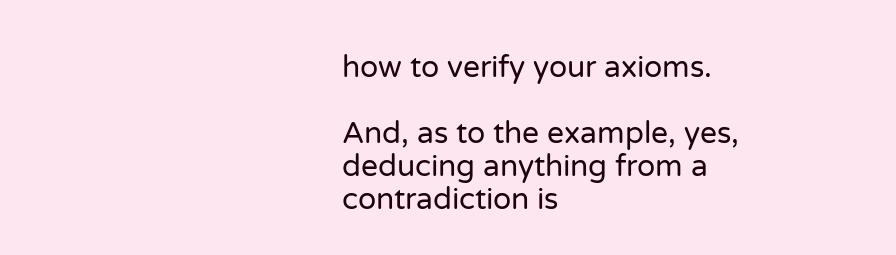how to verify your axioms.

And, as to the example, yes, deducing anything from a contradiction is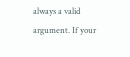always a valid argument. If your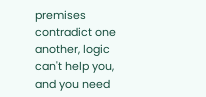premises contradict one another, logic can't help you, and you need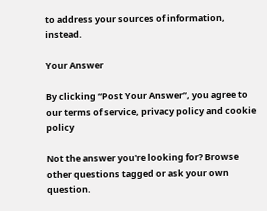to address your sources of information, instead.

Your Answer

By clicking “Post Your Answer”, you agree to our terms of service, privacy policy and cookie policy

Not the answer you're looking for? Browse other questions tagged or ask your own question.